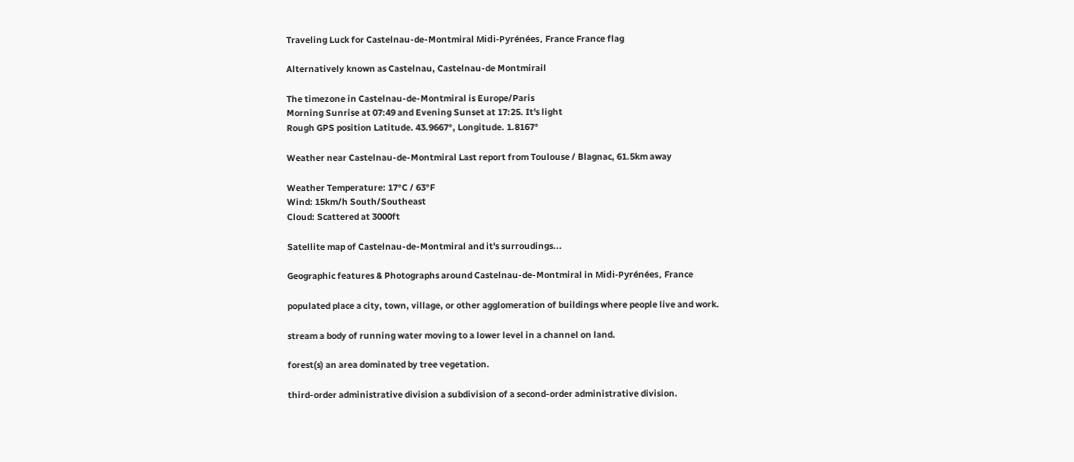Traveling Luck for Castelnau-de-Montmiral Midi-Pyrénées, France France flag

Alternatively known as Castelnau, Castelnau-de Montmirail

The timezone in Castelnau-de-Montmiral is Europe/Paris
Morning Sunrise at 07:49 and Evening Sunset at 17:25. It's light
Rough GPS position Latitude. 43.9667°, Longitude. 1.8167°

Weather near Castelnau-de-Montmiral Last report from Toulouse / Blagnac, 61.5km away

Weather Temperature: 17°C / 63°F
Wind: 15km/h South/Southeast
Cloud: Scattered at 3000ft

Satellite map of Castelnau-de-Montmiral and it's surroudings...

Geographic features & Photographs around Castelnau-de-Montmiral in Midi-Pyrénées, France

populated place a city, town, village, or other agglomeration of buildings where people live and work.

stream a body of running water moving to a lower level in a channel on land.

forest(s) an area dominated by tree vegetation.

third-order administrative division a subdivision of a second-order administrative division.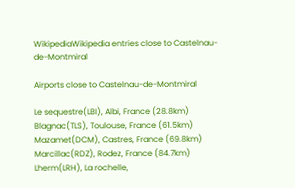WikipediaWikipedia entries close to Castelnau-de-Montmiral

Airports close to Castelnau-de-Montmiral

Le sequestre(LBI), Albi, France (28.8km)
Blagnac(TLS), Toulouse, France (61.5km)
Mazamet(DCM), Castres, France (69.8km)
Marcillac(RDZ), Rodez, France (84.7km)
Lherm(LRH), La rochelle,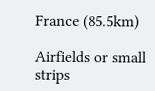France (85.5km)

Airfields or small strips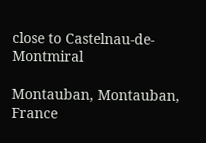close to Castelnau-de-Montmiral

Montauban, Montauban, France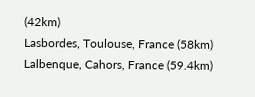(42km)
Lasbordes, Toulouse, France (58km)
Lalbenque, Cahors, France (59.4km)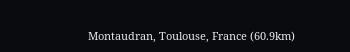Montaudran, Toulouse, France (60.9km)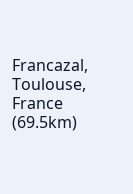Francazal, Toulouse, France (69.5km)